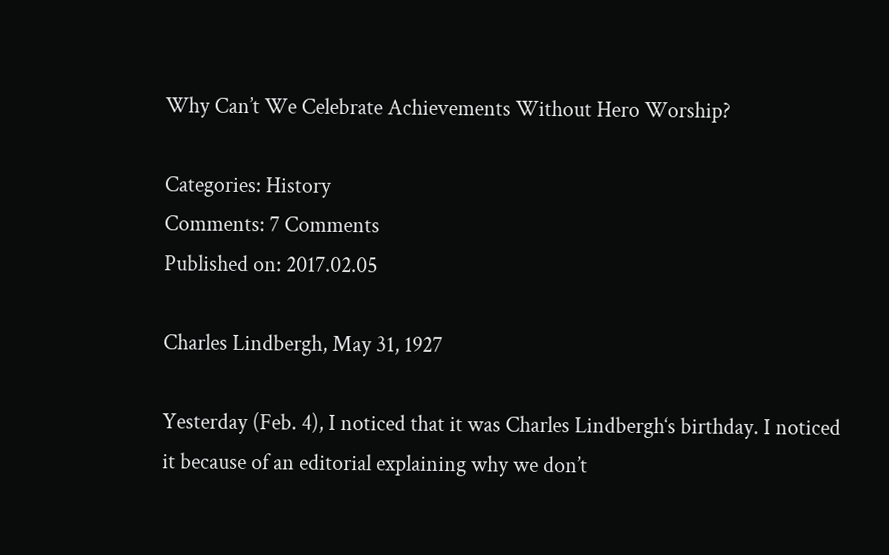Why Can’t We Celebrate Achievements Without Hero Worship?

Categories: History
Comments: 7 Comments
Published on: 2017.02.05

Charles Lindbergh, May 31, 1927

Yesterday (Feb. 4), I noticed that it was Charles Lindbergh‘s birthday. I noticed it because of an editorial explaining why we don’t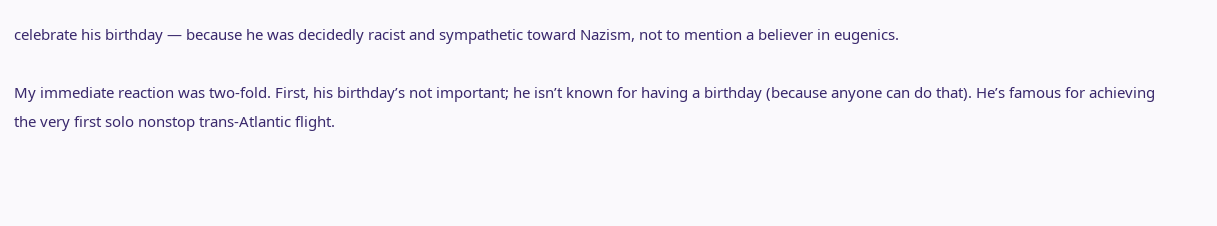celebrate his birthday — because he was decidedly racist and sympathetic toward Nazism, not to mention a believer in eugenics.

My immediate reaction was two-fold. First, his birthday’s not important; he isn’t known for having a birthday (because anyone can do that). He’s famous for achieving the very first solo nonstop trans-Atlantic flight.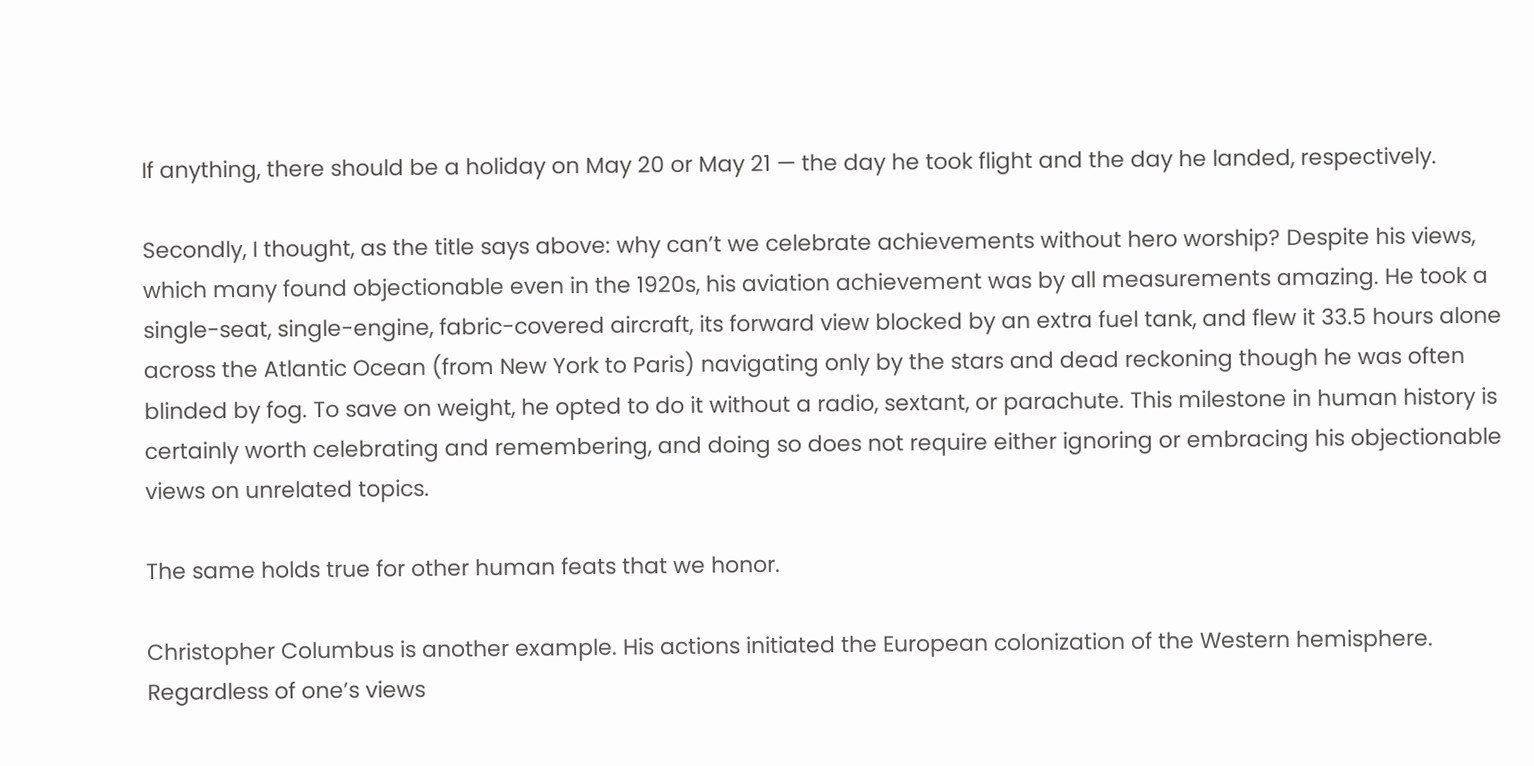If anything, there should be a holiday on May 20 or May 21 — the day he took flight and the day he landed, respectively.

Secondly, I thought, as the title says above: why can’t we celebrate achievements without hero worship? Despite his views, which many found objectionable even in the 1920s, his aviation achievement was by all measurements amazing. He took a single-seat, single-engine, fabric-covered aircraft, its forward view blocked by an extra fuel tank, and flew it 33.5 hours alone across the Atlantic Ocean (from New York to Paris) navigating only by the stars and dead reckoning though he was often blinded by fog. To save on weight, he opted to do it without a radio, sextant, or parachute. This milestone in human history is certainly worth celebrating and remembering, and doing so does not require either ignoring or embracing his objectionable views on unrelated topics.

The same holds true for other human feats that we honor.

Christopher Columbus is another example. His actions initiated the European colonization of the Western hemisphere. Regardless of one’s views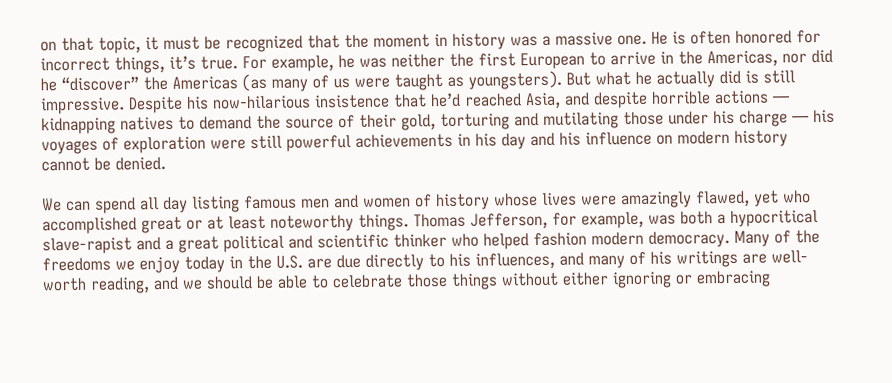on that topic, it must be recognized that the moment in history was a massive one. He is often honored for incorrect things, it’s true. For example, he was neither the first European to arrive in the Americas, nor did he “discover” the Americas (as many of us were taught as youngsters). But what he actually did is still impressive. Despite his now-hilarious insistence that he’d reached Asia, and despite horrible actions — kidnapping natives to demand the source of their gold, torturing and mutilating those under his charge — his voyages of exploration were still powerful achievements in his day and his influence on modern history cannot be denied.

We can spend all day listing famous men and women of history whose lives were amazingly flawed, yet who accomplished great or at least noteworthy things. Thomas Jefferson, for example, was both a hypocritical slave-rapist and a great political and scientific thinker who helped fashion modern democracy. Many of the freedoms we enjoy today in the U.S. are due directly to his influences, and many of his writings are well-worth reading, and we should be able to celebrate those things without either ignoring or embracing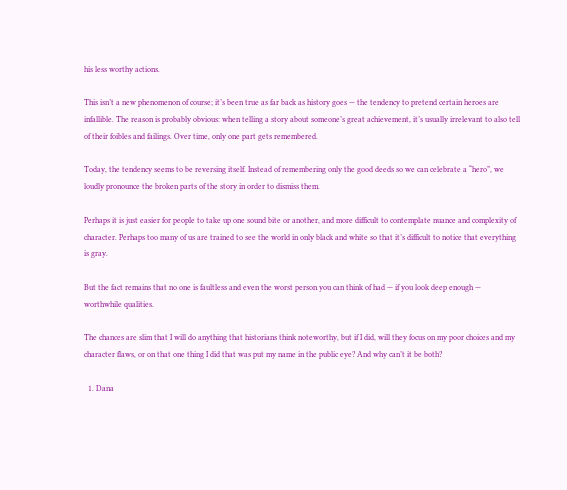his less worthy actions.

This isn’t a new phenomenon of course; it’s been true as far back as history goes — the tendency to pretend certain heroes are infallible. The reason is probably obvious: when telling a story about someone’s great achievement, it’s usually irrelevant to also tell of their foibles and failings. Over time, only one part gets remembered.

Today, the tendency seems to be reversing itself. Instead of remembering only the good deeds so we can celebrate a “hero”, we loudly pronounce the broken parts of the story in order to dismiss them.

Perhaps it is just easier for people to take up one sound bite or another, and more difficult to contemplate nuance and complexity of character. Perhaps too many of us are trained to see the world in only black and white so that it’s difficult to notice that everything is gray.

But the fact remains that no one is faultless and even the worst person you can think of had — if you look deep enough — worthwhile qualities.

The chances are slim that I will do anything that historians think noteworthy, but if I did, will they focus on my poor choices and my character flaws, or on that one thing I did that was put my name in the public eye? And why can’t it be both?

  1. Dana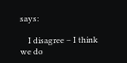says:

    I disagree – I think we do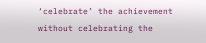‘celebrate’ the achievement without celebrating the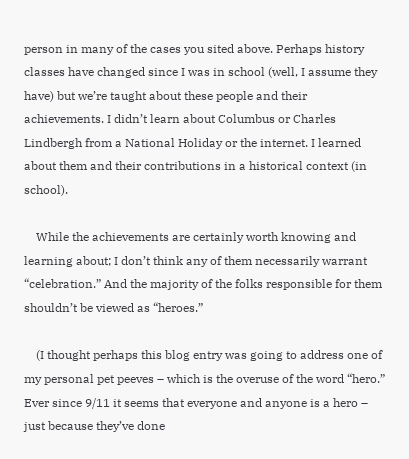person in many of the cases you sited above. Perhaps history classes have changed since I was in school (well, I assume they have) but we’re taught about these people and their achievements. I didn’t learn about Columbus or Charles Lindbergh from a National Holiday or the internet. I learned about them and their contributions in a historical context (in school).

    While the achievements are certainly worth knowing and learning about; I don’t think any of them necessarily warrant “celebration.” And the majority of the folks responsible for them shouldn’t be viewed as “heroes.”

    (I thought perhaps this blog entry was going to address one of my personal pet peeves – which is the overuse of the word “hero.” Ever since 9/11 it seems that everyone and anyone is a hero – just because they’ve done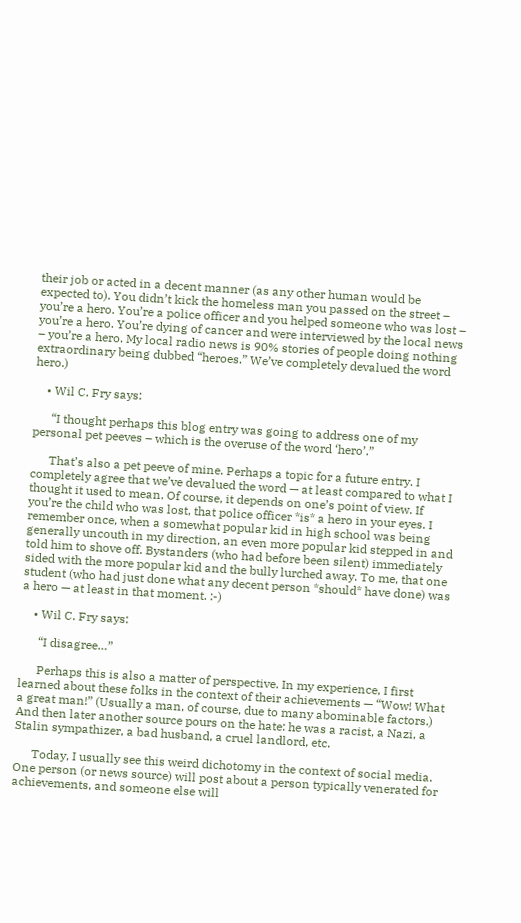their job or acted in a decent manner (as any other human would be expected to). You didn’t kick the homeless man you passed on the street – you’re a hero. You’re a police officer and you helped someone who was lost – you’re a hero. You’re dying of cancer and were interviewed by the local news – you’re a hero. My local radio news is 90% stories of people doing nothing extraordinary being dubbed “heroes.” We’ve completely devalued the word hero.)

    • Wil C. Fry says:

      “I thought perhaps this blog entry was going to address one of my personal pet peeves – which is the overuse of the word ‘hero’.”

      That’s also a pet peeve of mine. Perhaps a topic for a future entry. I completely agree that we’ve devalued the word — at least compared to what I thought it used to mean. Of course, it depends on one’s point of view. If you’re the child who was lost, that police officer *is* a hero in your eyes. I remember once, when a somewhat popular kid in high school was being generally uncouth in my direction, an even more popular kid stepped in and told him to shove off. Bystanders (who had before been silent) immediately sided with the more popular kid and the bully lurched away. To me, that one student (who had just done what any decent person *should* have done) was a hero — at least in that moment. :-)

    • Wil C. Fry says:

      “I disagree…”

      Perhaps this is also a matter of perspective. In my experience, I first learned about these folks in the context of their achievements — “Wow! What a great man!” (Usually a man, of course, due to many abominable factors.) And then later another source pours on the hate: he was a racist, a Nazi, a Stalin sympathizer, a bad husband, a cruel landlord, etc.

      Today, I usually see this weird dichotomy in the context of social media. One person (or news source) will post about a person typically venerated for achievements, and someone else will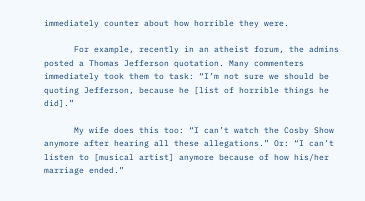immediately counter about how horrible they were.

      For example, recently in an atheist forum, the admins posted a Thomas Jefferson quotation. Many commenters immediately took them to task: “I’m not sure we should be quoting Jefferson, because he [list of horrible things he did].”

      My wife does this too: “I can’t watch the Cosby Show anymore after hearing all these allegations.” Or: “I can’t listen to [musical artist] anymore because of how his/her marriage ended.”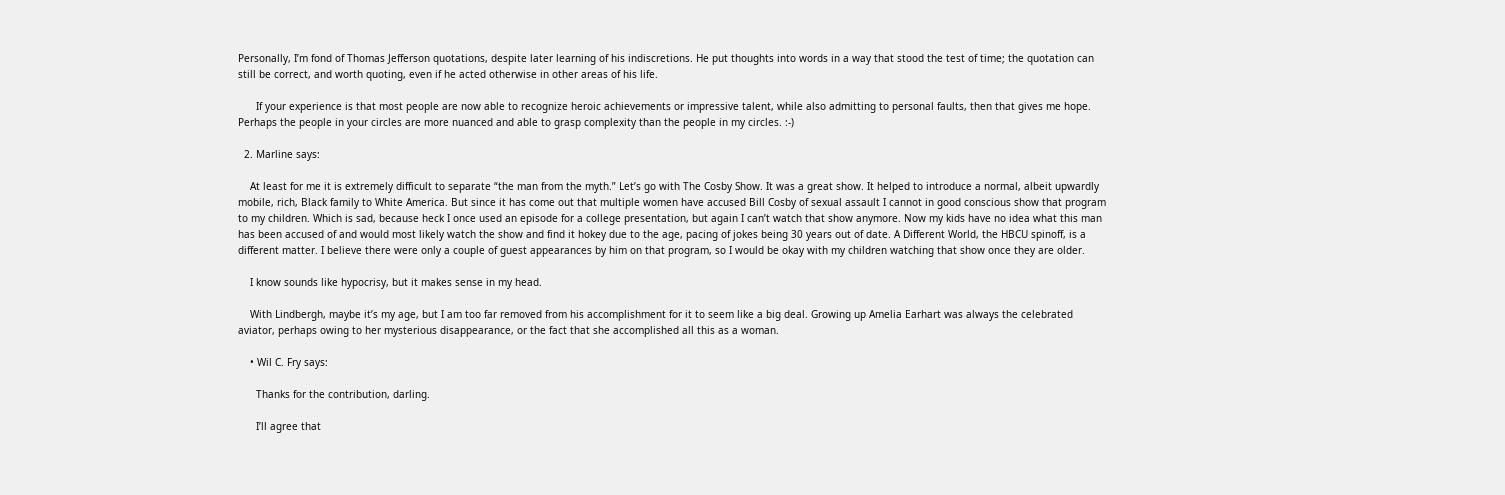Personally, I’m fond of Thomas Jefferson quotations, despite later learning of his indiscretions. He put thoughts into words in a way that stood the test of time; the quotation can still be correct, and worth quoting, even if he acted otherwise in other areas of his life.

      If your experience is that most people are now able to recognize heroic achievements or impressive talent, while also admitting to personal faults, then that gives me hope. Perhaps the people in your circles are more nuanced and able to grasp complexity than the people in my circles. :-)

  2. Marline says:

    At least for me it is extremely difficult to separate “the man from the myth.” Let’s go with The Cosby Show. It was a great show. It helped to introduce a normal, albeit upwardly mobile, rich, Black family to White America. But since it has come out that multiple women have accused Bill Cosby of sexual assault I cannot in good conscious show that program to my children. Which is sad, because heck I once used an episode for a college presentation, but again I can’t watch that show anymore. Now my kids have no idea what this man has been accused of and would most likely watch the show and find it hokey due to the age, pacing of jokes being 30 years out of date. A Different World, the HBCU spinoff, is a different matter. I believe there were only a couple of guest appearances by him on that program, so I would be okay with my children watching that show once they are older.

    I know sounds like hypocrisy, but it makes sense in my head.

    With Lindbergh, maybe it’s my age, but I am too far removed from his accomplishment for it to seem like a big deal. Growing up Amelia Earhart was always the celebrated aviator, perhaps owing to her mysterious disappearance, or the fact that she accomplished all this as a woman.

    • Wil C. Fry says:

      Thanks for the contribution, darling.

      I’ll agree that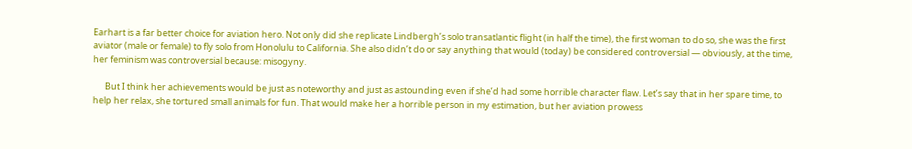Earhart is a far better choice for aviation hero. Not only did she replicate Lindbergh’s solo transatlantic flight (in half the time), the first woman to do so, she was the first aviator (male or female) to fly solo from Honolulu to California. She also didn’t do or say anything that would (today) be considered controversial — obviously, at the time, her feminism was controversial because: misogyny.

      But I think her achievements would be just as noteworthy and just as astounding even if she’d had some horrible character flaw. Let’s say that in her spare time, to help her relax, she tortured small animals for fun. That would make her a horrible person in my estimation, but her aviation prowess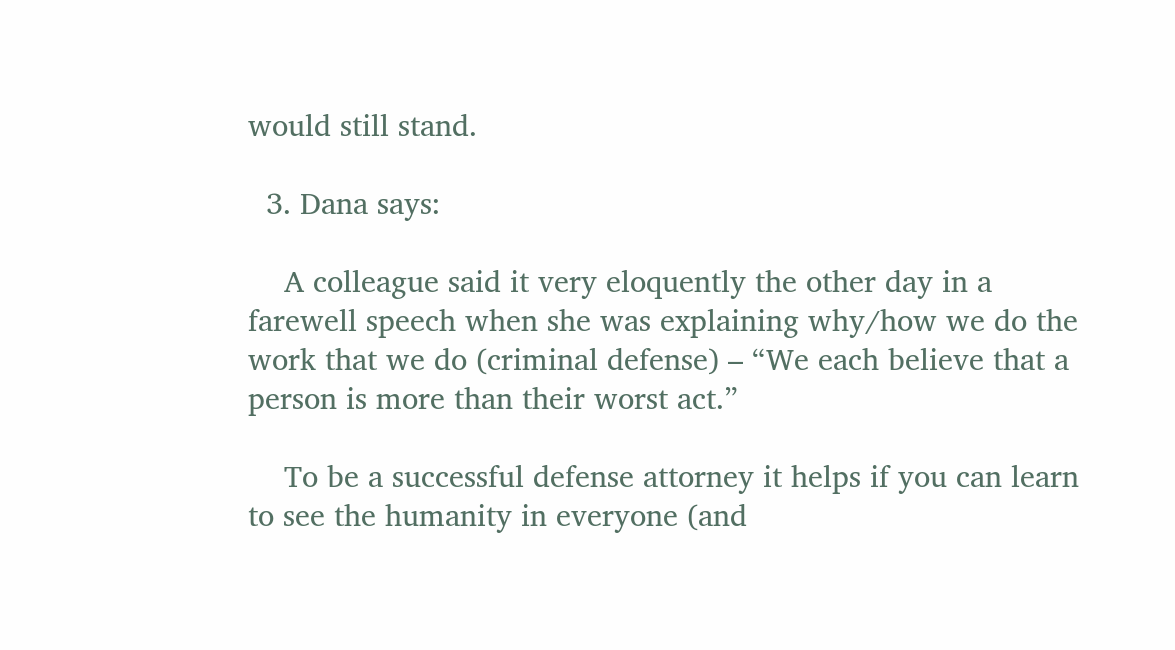would still stand.

  3. Dana says:

    A colleague said it very eloquently the other day in a farewell speech when she was explaining why/how we do the work that we do (criminal defense) – “We each believe that a person is more than their worst act.”

    To be a successful defense attorney it helps if you can learn to see the humanity in everyone (and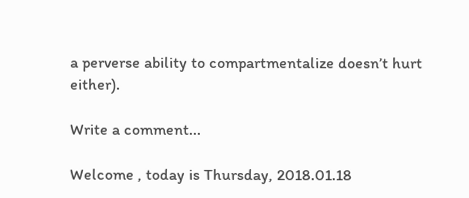a perverse ability to compartmentalize doesn’t hurt either).

Write a comment...

Welcome , today is Thursday, 2018.01.18